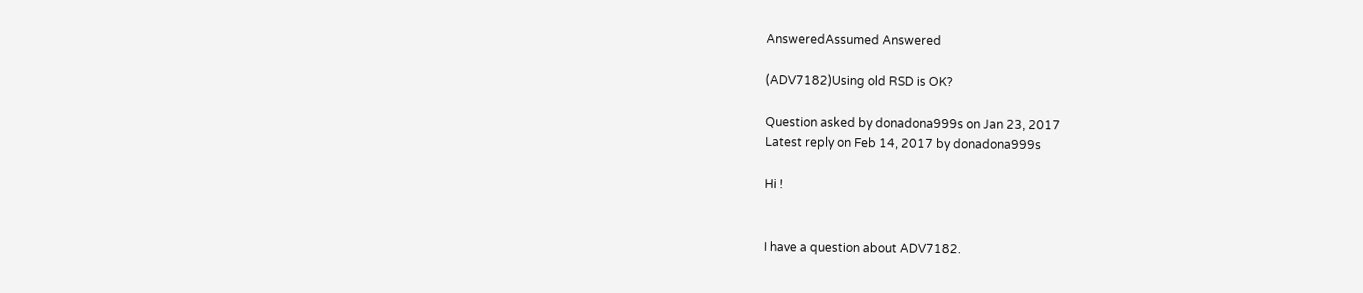AnsweredAssumed Answered

(ADV7182)Using old RSD is OK?

Question asked by donadona999s on Jan 23, 2017
Latest reply on Feb 14, 2017 by donadona999s

Hi !


I have a question about ADV7182.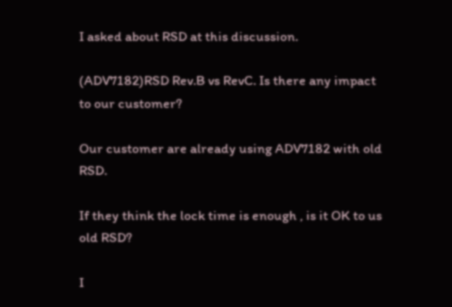I asked about RSD at this discussion.

(ADV7182)RSD Rev.B vs RevC. Is there any impact to our customer?

Our customer are already using ADV7182 with old RSD.

If they think the lock time is enough , is it OK to us old RSD?

I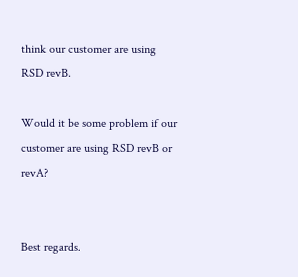think our customer are using RSD revB.

Would it be some problem if our customer are using RSD revB or revA?


Best regards.